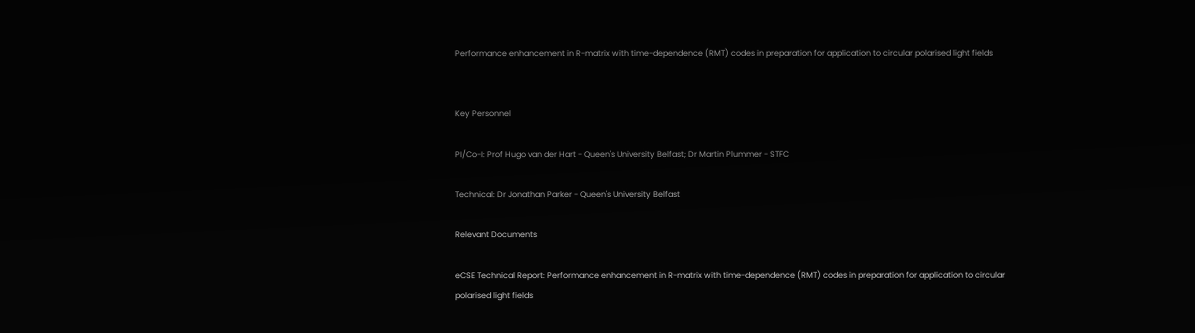Performance enhancement in R-matrix with time-dependence (RMT) codes in preparation for application to circular polarised light fields


Key Personnel

PI/Co-I: Prof Hugo van der Hart - Queen's University Belfast; Dr Martin Plummer - STFC

Technical: Dr Jonathan Parker - Queen's University Belfast

Relevant Documents

eCSE Technical Report: Performance enhancement in R-matrix with time-dependence (RMT) codes in preparation for application to circular polarised light fields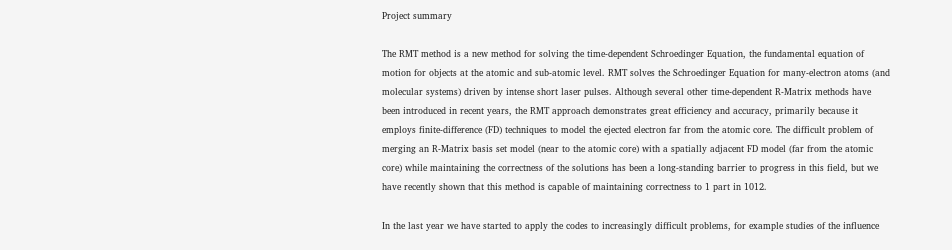Project summary

The RMT method is a new method for solving the time-dependent Schroedinger Equation, the fundamental equation of motion for objects at the atomic and sub-atomic level. RMT solves the Schroedinger Equation for many-electron atoms (and molecular systems) driven by intense short laser pulses. Although several other time-dependent R-Matrix methods have been introduced in recent years, the RMT approach demonstrates great efficiency and accuracy, primarily because it employs finite-difference (FD) techniques to model the ejected electron far from the atomic core. The difficult problem of merging an R-Matrix basis set model (near to the atomic core) with a spatially adjacent FD model (far from the atomic core) while maintaining the correctness of the solutions has been a long-standing barrier to progress in this field, but we have recently shown that this method is capable of maintaining correctness to 1 part in 1012.

In the last year we have started to apply the codes to increasingly difficult problems, for example studies of the influence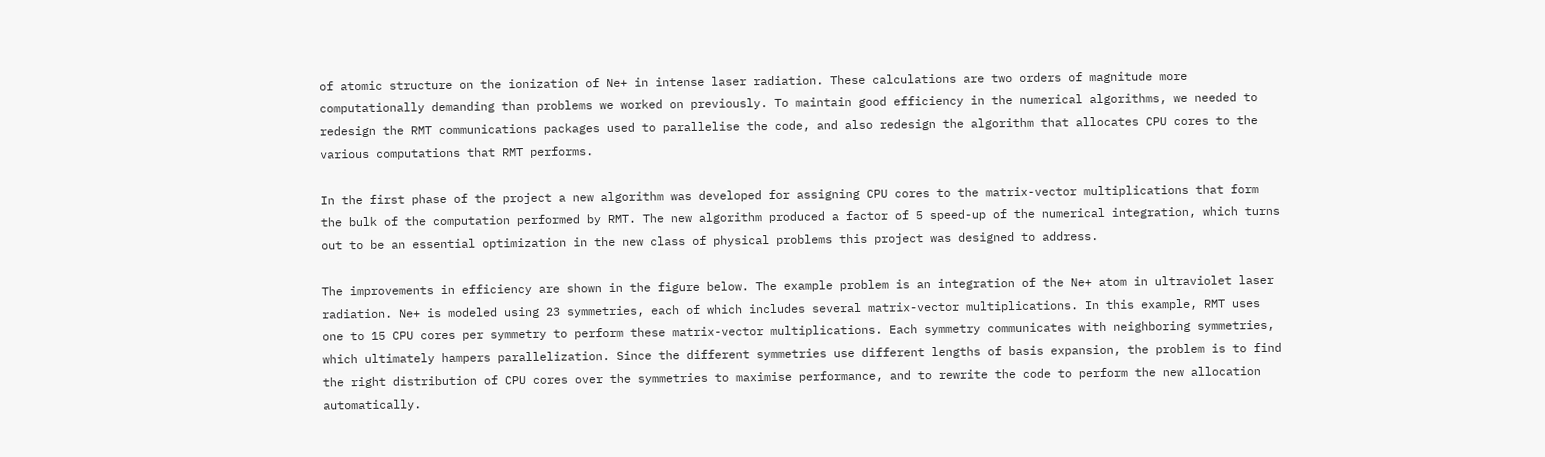of atomic structure on the ionization of Ne+ in intense laser radiation. These calculations are two orders of magnitude more computationally demanding than problems we worked on previously. To maintain good efficiency in the numerical algorithms, we needed to redesign the RMT communications packages used to parallelise the code, and also redesign the algorithm that allocates CPU cores to the various computations that RMT performs.

In the first phase of the project a new algorithm was developed for assigning CPU cores to the matrix-vector multiplications that form the bulk of the computation performed by RMT. The new algorithm produced a factor of 5 speed-up of the numerical integration, which turns out to be an essential optimization in the new class of physical problems this project was designed to address.

The improvements in efficiency are shown in the figure below. The example problem is an integration of the Ne+ atom in ultraviolet laser radiation. Ne+ is modeled using 23 symmetries, each of which includes several matrix-vector multiplications. In this example, RMT uses one to 15 CPU cores per symmetry to perform these matrix-vector multiplications. Each symmetry communicates with neighboring symmetries, which ultimately hampers parallelization. Since the different symmetries use different lengths of basis expansion, the problem is to find the right distribution of CPU cores over the symmetries to maximise performance, and to rewrite the code to perform the new allocation automatically.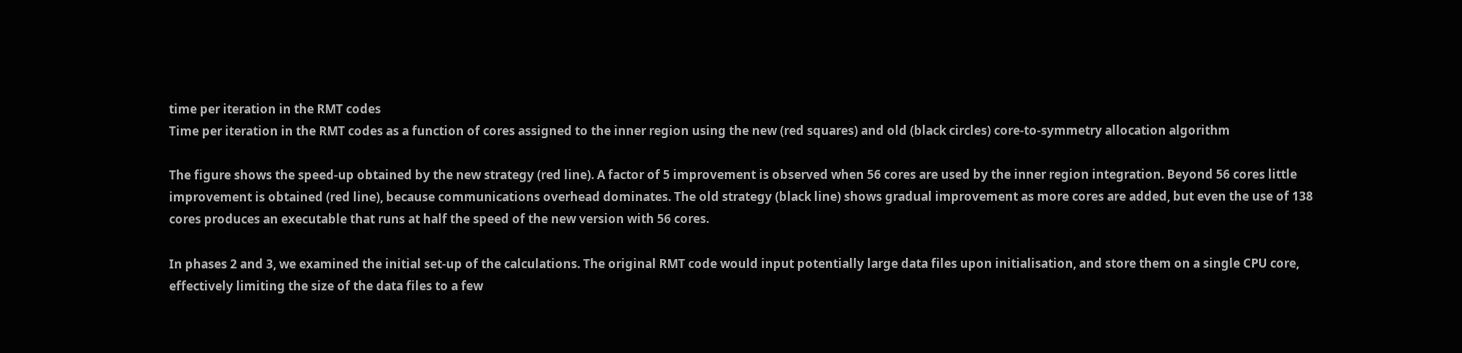time per iteration in the RMT codes
Time per iteration in the RMT codes as a function of cores assigned to the inner region using the new (red squares) and old (black circles) core-to-symmetry allocation algorithm

The figure shows the speed-up obtained by the new strategy (red line). A factor of 5 improvement is observed when 56 cores are used by the inner region integration. Beyond 56 cores little improvement is obtained (red line), because communications overhead dominates. The old strategy (black line) shows gradual improvement as more cores are added, but even the use of 138 cores produces an executable that runs at half the speed of the new version with 56 cores.

In phases 2 and 3, we examined the initial set-up of the calculations. The original RMT code would input potentially large data files upon initialisation, and store them on a single CPU core, effectively limiting the size of the data files to a few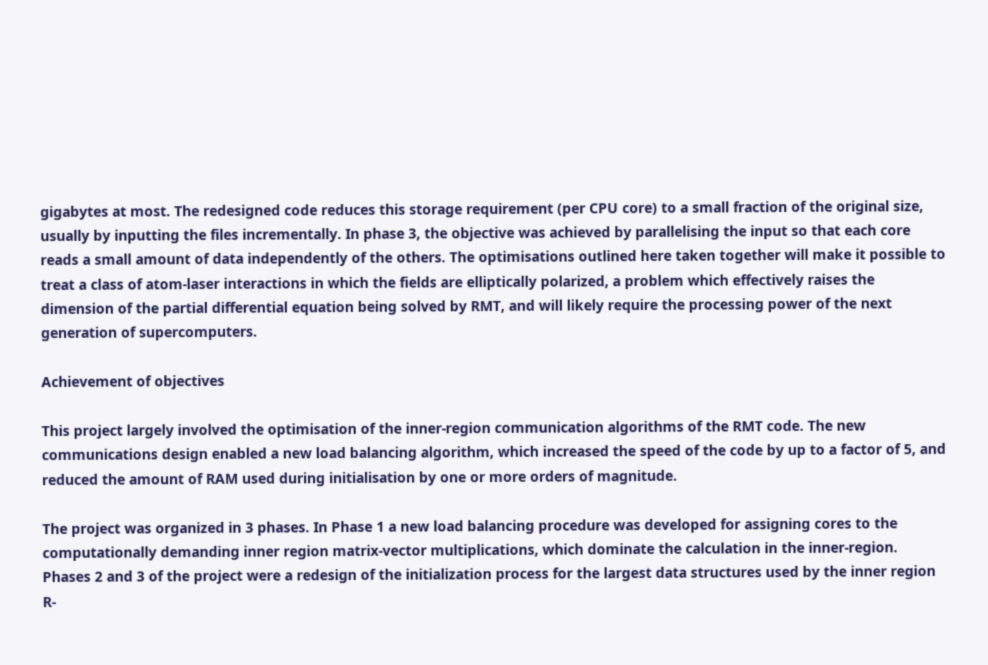gigabytes at most. The redesigned code reduces this storage requirement (per CPU core) to a small fraction of the original size, usually by inputting the files incrementally. In phase 3, the objective was achieved by parallelising the input so that each core reads a small amount of data independently of the others. The optimisations outlined here taken together will make it possible to treat a class of atom-laser interactions in which the fields are elliptically polarized, a problem which effectively raises the dimension of the partial differential equation being solved by RMT, and will likely require the processing power of the next generation of supercomputers.

Achievement of objectives

This project largely involved the optimisation of the inner-region communication algorithms of the RMT code. The new communications design enabled a new load balancing algorithm, which increased the speed of the code by up to a factor of 5, and reduced the amount of RAM used during initialisation by one or more orders of magnitude.

The project was organized in 3 phases. In Phase 1 a new load balancing procedure was developed for assigning cores to the computationally demanding inner region matrix-vector multiplications, which dominate the calculation in the inner-region. Phases 2 and 3 of the project were a redesign of the initialization process for the largest data structures used by the inner region R-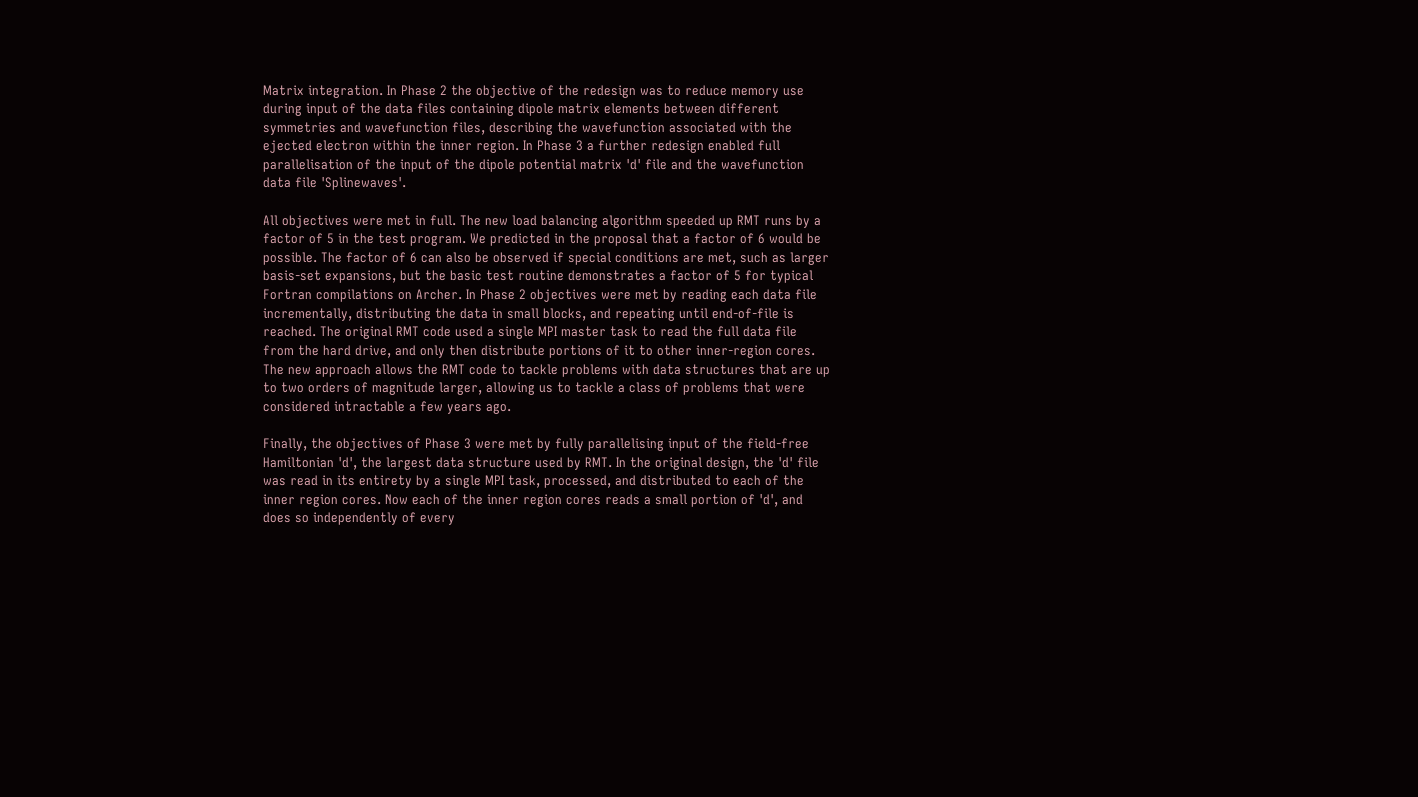Matrix integration. In Phase 2 the objective of the redesign was to reduce memory use during input of the data files containing dipole matrix elements between different symmetries and wavefunction files, describing the wavefunction associated with the ejected electron within the inner region. In Phase 3 a further redesign enabled full parallelisation of the input of the dipole potential matrix 'd' file and the wavefunction data file 'Splinewaves'.

All objectives were met in full. The new load balancing algorithm speeded up RMT runs by a factor of 5 in the test program. We predicted in the proposal that a factor of 6 would be possible. The factor of 6 can also be observed if special conditions are met, such as larger basis-set expansions, but the basic test routine demonstrates a factor of 5 for typical Fortran compilations on Archer. In Phase 2 objectives were met by reading each data file incrementally, distributing the data in small blocks, and repeating until end-of-file is reached. The original RMT code used a single MPI master task to read the full data file from the hard drive, and only then distribute portions of it to other inner-region cores. The new approach allows the RMT code to tackle problems with data structures that are up to two orders of magnitude larger, allowing us to tackle a class of problems that were considered intractable a few years ago.

Finally, the objectives of Phase 3 were met by fully parallelising input of the field-free Hamiltonian 'd', the largest data structure used by RMT. In the original design, the 'd' file was read in its entirety by a single MPI task, processed, and distributed to each of the inner region cores. Now each of the inner region cores reads a small portion of 'd', and does so independently of every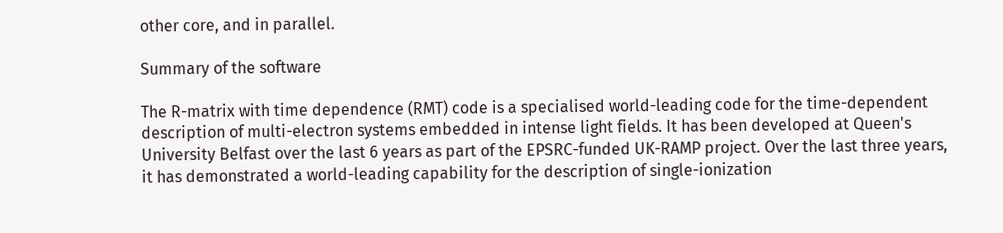other core, and in parallel.

Summary of the software

The R-matrix with time dependence (RMT) code is a specialised world-leading code for the time-dependent description of multi-electron systems embedded in intense light fields. It has been developed at Queen's University Belfast over the last 6 years as part of the EPSRC-funded UK-RAMP project. Over the last three years, it has demonstrated a world-leading capability for the description of single-ionization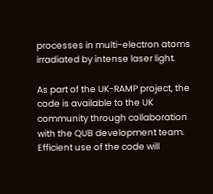processes in multi-electron atoms irradiated by intense laser light.

As part of the UK-RAMP project, the code is available to the UK community through collaboration with the QUB development team. Efficient use of the code will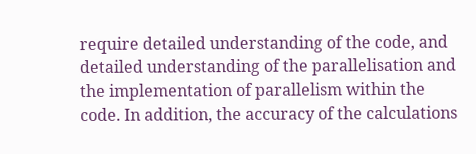require detailed understanding of the code, and detailed understanding of the parallelisation and the implementation of parallelism within the code. In addition, the accuracy of the calculations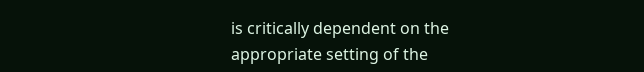is critically dependent on the appropriate setting of the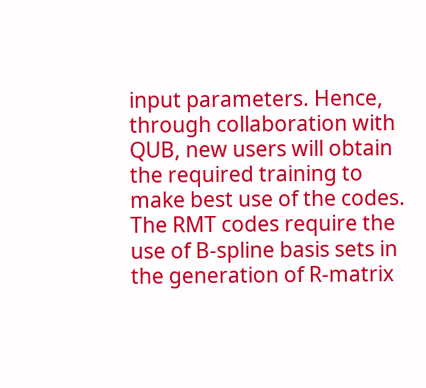input parameters. Hence, through collaboration with QUB, new users will obtain the required training to make best use of the codes. The RMT codes require the use of B-spline basis sets in the generation of R-matrix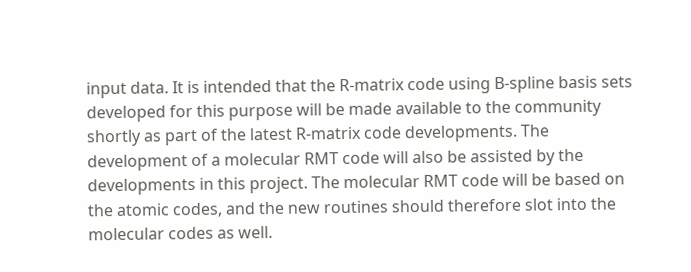input data. It is intended that the R-matrix code using B-spline basis sets developed for this purpose will be made available to the community shortly as part of the latest R-matrix code developments. The development of a molecular RMT code will also be assisted by the developments in this project. The molecular RMT code will be based on the atomic codes, and the new routines should therefore slot into the molecular codes as well.